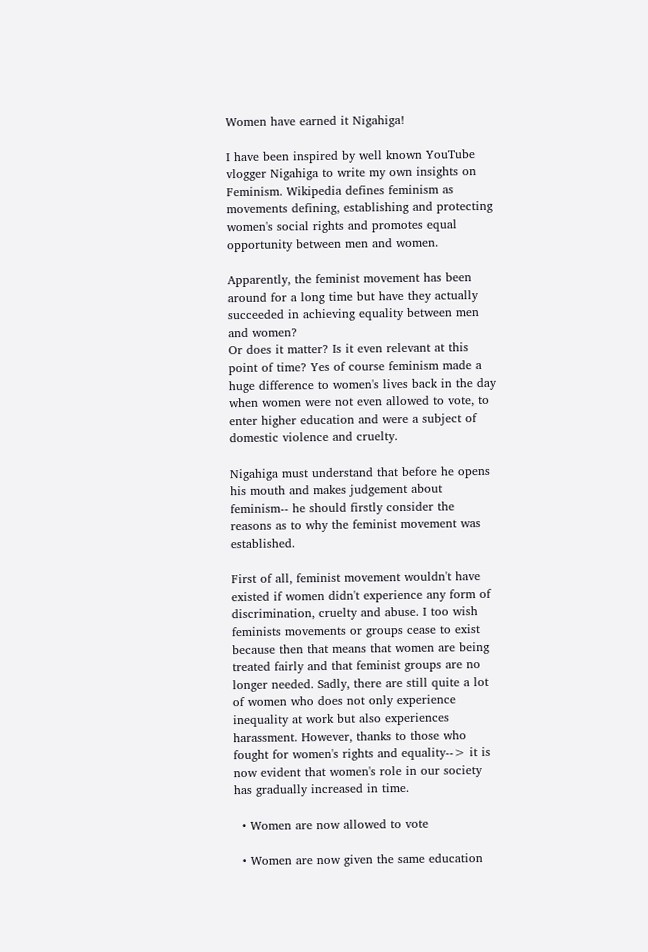Women have earned it Nigahiga!

I have been inspired by well known YouTube vlogger Nigahiga to write my own insights on Feminism. Wikipedia defines feminism as movements defining, establishing and protecting women's social rights and promotes equal opportunity between men and women.

Apparently, the feminist movement has been around for a long time but have they actually succeeded in achieving equality between men and women?
Or does it matter? Is it even relevant at this point of time? Yes of course feminism made a huge difference to women's lives back in the day when women were not even allowed to vote, to enter higher education and were a subject of domestic violence and cruelty.

Nigahiga must understand that before he opens his mouth and makes judgement about feminism-- he should firstly consider the reasons as to why the feminist movement was established.

First of all, feminist movement wouldn't have existed if women didn't experience any form of discrimination, cruelty and abuse. I too wish feminists movements or groups cease to exist because then that means that women are being treated fairly and that feminist groups are no longer needed. Sadly, there are still quite a lot of women who does not only experience inequality at work but also experiences harassment. However, thanks to those who fought for women's rights and equality--> it is now evident that women's role in our society has gradually increased in time.

  • Women are now allowed to vote

  • Women are now given the same education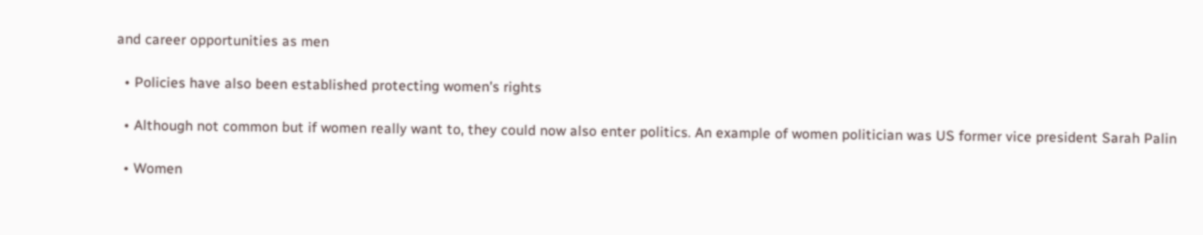and career opportunities as men

  • Policies have also been established protecting women's rights

  • Although not common but if women really want to, they could now also enter politics. An example of women politician was US former vice president Sarah Palin

  • Women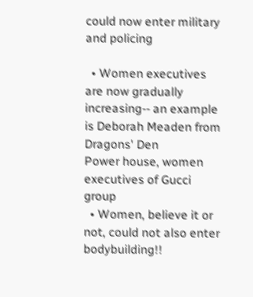could now enter military and policing

  • Women executives are now gradually increasing-- an example is Deborah Meaden from Dragons' Den
Power house, women executives of Gucci group
  • Women, believe it or not, could not also enter bodybuilding!!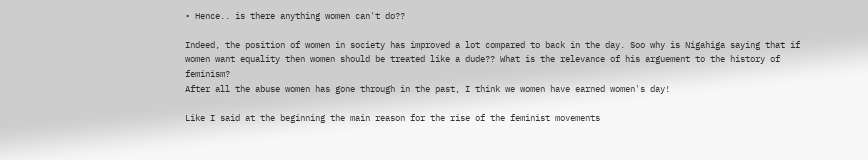• Hence.. is there anything women can't do??

Indeed, the position of women in society has improved a lot compared to back in the day. Soo why is Nigahiga saying that if women want equality then women should be treated like a dude?? What is the relevance of his arguement to the history of feminism?
After all the abuse women has gone through in the past, I think we women have earned women's day!

Like I said at the beginning the main reason for the rise of the feminist movements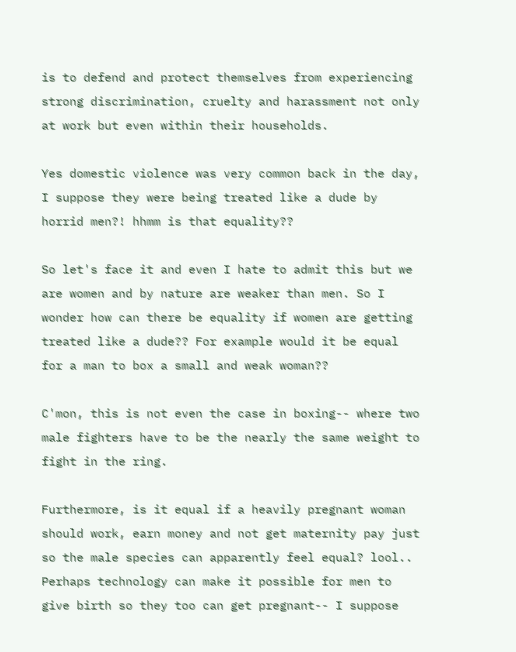is to defend and protect themselves from experiencing strong discrimination, cruelty and harassment not only at work but even within their households.

Yes domestic violence was very common back in the day, I suppose they were being treated like a dude by horrid men?! hhmm is that equality??

So let's face it and even I hate to admit this but we are women and by nature are weaker than men. So I wonder how can there be equality if women are getting treated like a dude?? For example would it be equal for a man to box a small and weak woman??

C'mon, this is not even the case in boxing-- where two male fighters have to be the nearly the same weight to fight in the ring.

Furthermore, is it equal if a heavily pregnant woman should work, earn money and not get maternity pay just so the male species can apparently feel equal? lool.. Perhaps technology can make it possible for men to give birth so they too can get pregnant-- I suppose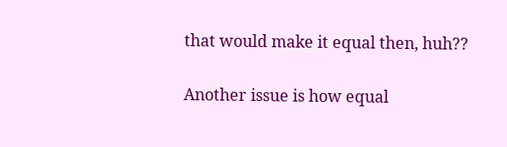that would make it equal then, huh??

Another issue is how equal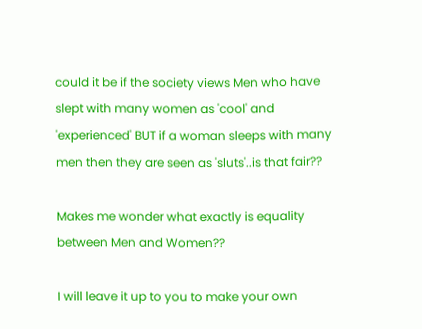could it be if the society views Men who have slept with many women as 'cool' and 'experienced' BUT if a woman sleeps with many men then they are seen as 'sluts'..is that fair??

Makes me wonder what exactly is equality between Men and Women??

I will leave it up to you to make your own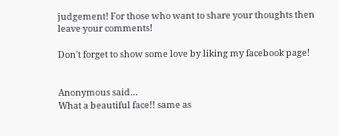judgement! For those who want to share your thoughts then leave your comments!

Don't forget to show some love by liking my facebook page!


Anonymous said…
What a beautiful face!! same as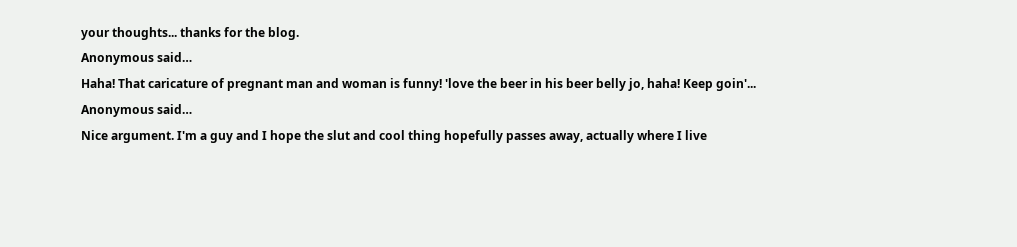your thoughts... thanks for the blog.
Anonymous said…
Haha! That caricature of pregnant man and woman is funny! 'love the beer in his beer belly jo, haha! Keep goin'...
Anonymous said…
Nice argument. I'm a guy and I hope the slut and cool thing hopefully passes away, actually where I live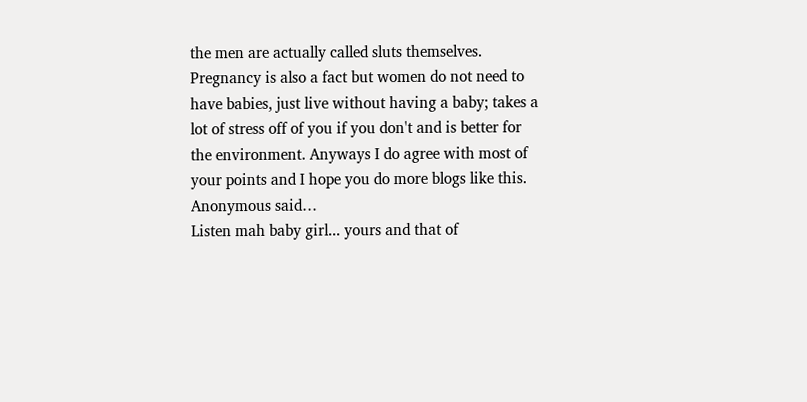the men are actually called sluts themselves. Pregnancy is also a fact but women do not need to have babies, just live without having a baby; takes a lot of stress off of you if you don't and is better for the environment. Anyways I do agree with most of your points and I hope you do more blogs like this.
Anonymous said…
Listen mah baby girl... yours and that of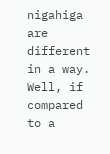nigahiga are different in a way. Well, if compared to a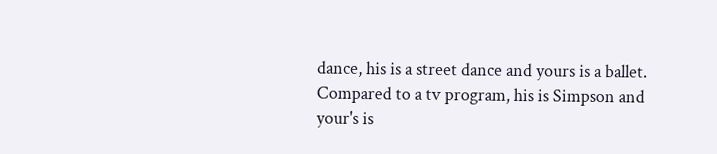dance, his is a street dance and yours is a ballet. Compared to a tv program, his is Simpson and your's is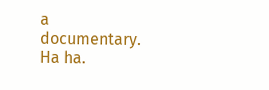a documentary. Ha ha.